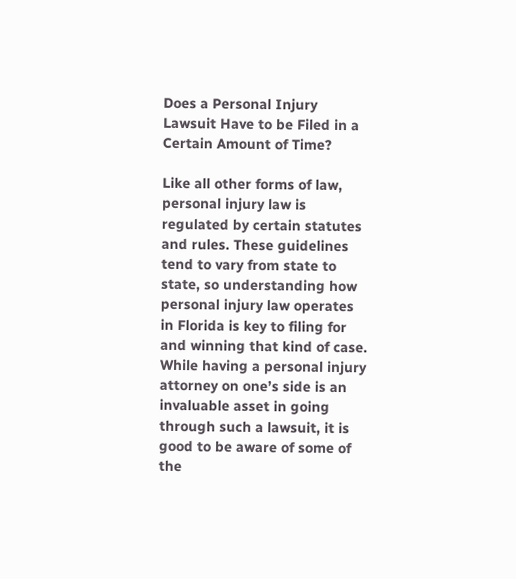Does a Personal Injury Lawsuit Have to be Filed in a Certain Amount of Time?

Like all other forms of law, personal injury law is regulated by certain statutes and rules. These guidelines tend to vary from state to state, so understanding how personal injury law operates in Florida is key to filing for and winning that kind of case. While having a personal injury attorney on one’s side is an invaluable asset in going through such a lawsuit, it is good to be aware of some of the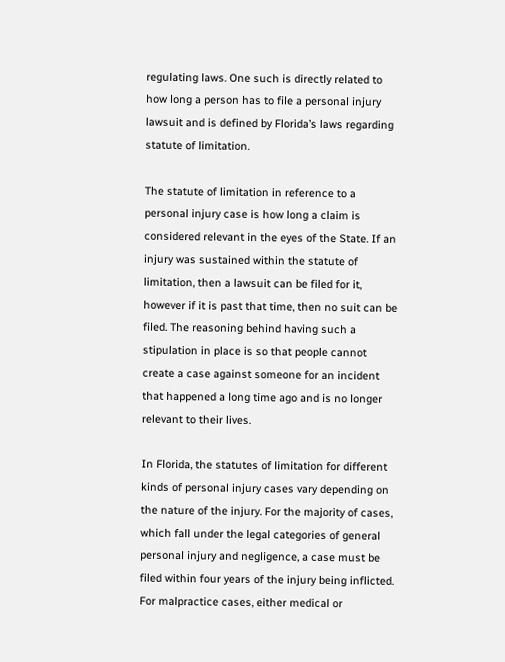regulating laws. One such is directly related to how long a person has to file a personal injury lawsuit and is defined by Florida’s laws regarding statute of limitation.

The statute of limitation in reference to a personal injury case is how long a claim is considered relevant in the eyes of the State. If an injury was sustained within the statute of limitation, then a lawsuit can be filed for it, however if it is past that time, then no suit can be filed. The reasoning behind having such a stipulation in place is so that people cannot create a case against someone for an incident that happened a long time ago and is no longer relevant to their lives.

In Florida, the statutes of limitation for different kinds of personal injury cases vary depending on the nature of the injury. For the majority of cases, which fall under the legal categories of general personal injury and negligence, a case must be filed within four years of the injury being inflicted. For malpractice cases, either medical or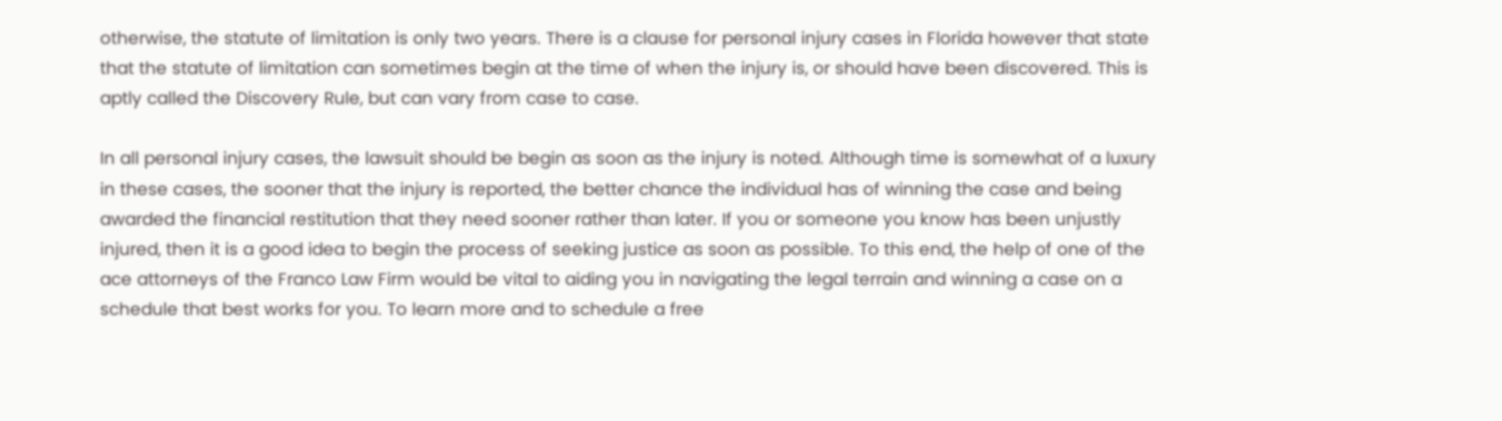otherwise, the statute of limitation is only two years. There is a clause for personal injury cases in Florida however that state that the statute of limitation can sometimes begin at the time of when the injury is, or should have been discovered. This is aptly called the Discovery Rule, but can vary from case to case.

In all personal injury cases, the lawsuit should be begin as soon as the injury is noted. Although time is somewhat of a luxury in these cases, the sooner that the injury is reported, the better chance the individual has of winning the case and being awarded the financial restitution that they need sooner rather than later. If you or someone you know has been unjustly injured, then it is a good idea to begin the process of seeking justice as soon as possible. To this end, the help of one of the ace attorneys of the Franco Law Firm would be vital to aiding you in navigating the legal terrain and winning a case on a schedule that best works for you. To learn more and to schedule a free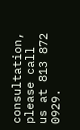consultation, please call us at 813 872 0929.